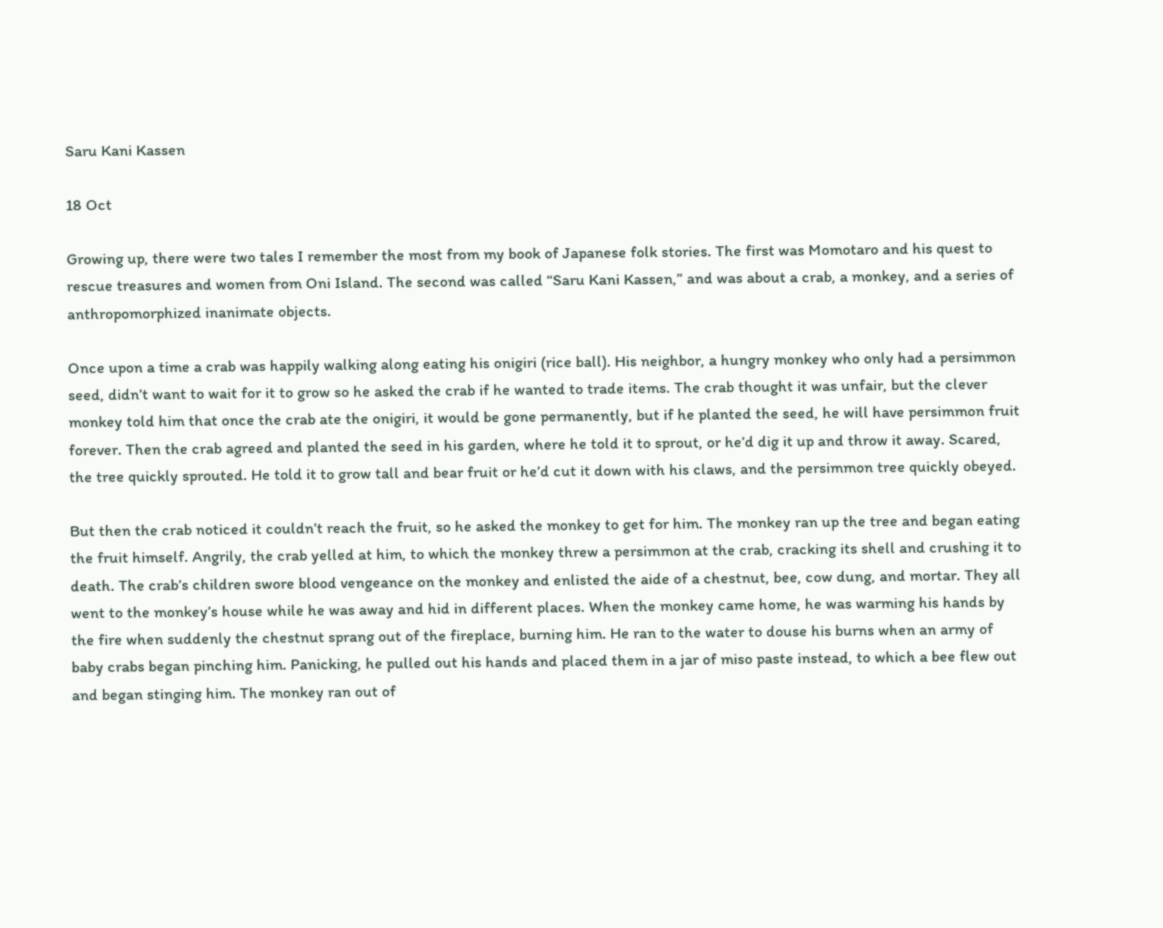Saru Kani Kassen

18 Oct

Growing up, there were two tales I remember the most from my book of Japanese folk stories. The first was Momotaro and his quest to rescue treasures and women from Oni Island. The second was called “Saru Kani Kassen,” and was about a crab, a monkey, and a series of anthropomorphized inanimate objects.

Once upon a time a crab was happily walking along eating his onigiri (rice ball). His neighbor, a hungry monkey who only had a persimmon seed, didn’t want to wait for it to grow so he asked the crab if he wanted to trade items. The crab thought it was unfair, but the clever monkey told him that once the crab ate the onigiri, it would be gone permanently, but if he planted the seed, he will have persimmon fruit forever. Then the crab agreed and planted the seed in his garden, where he told it to sprout, or he’d dig it up and throw it away. Scared, the tree quickly sprouted. He told it to grow tall and bear fruit or he’d cut it down with his claws, and the persimmon tree quickly obeyed.

But then the crab noticed it couldn’t reach the fruit, so he asked the monkey to get for him. The monkey ran up the tree and began eating the fruit himself. Angrily, the crab yelled at him, to which the monkey threw a persimmon at the crab, cracking its shell and crushing it to death. The crab’s children swore blood vengeance on the monkey and enlisted the aide of a chestnut, bee, cow dung, and mortar. They all went to the monkey’s house while he was away and hid in different places. When the monkey came home, he was warming his hands by the fire when suddenly the chestnut sprang out of the fireplace, burning him. He ran to the water to douse his burns when an army of baby crabs began pinching him. Panicking, he pulled out his hands and placed them in a jar of miso paste instead, to which a bee flew out and began stinging him. The monkey ran out of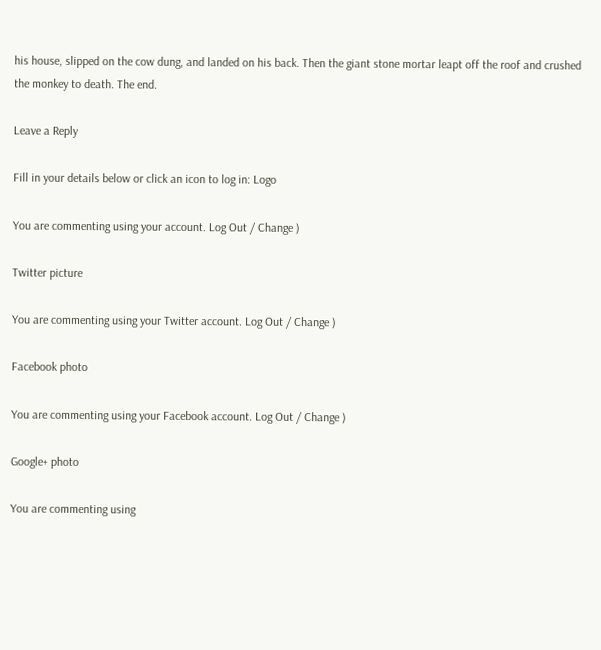his house, slipped on the cow dung, and landed on his back. Then the giant stone mortar leapt off the roof and crushed the monkey to death. The end.

Leave a Reply

Fill in your details below or click an icon to log in: Logo

You are commenting using your account. Log Out / Change )

Twitter picture

You are commenting using your Twitter account. Log Out / Change )

Facebook photo

You are commenting using your Facebook account. Log Out / Change )

Google+ photo

You are commenting using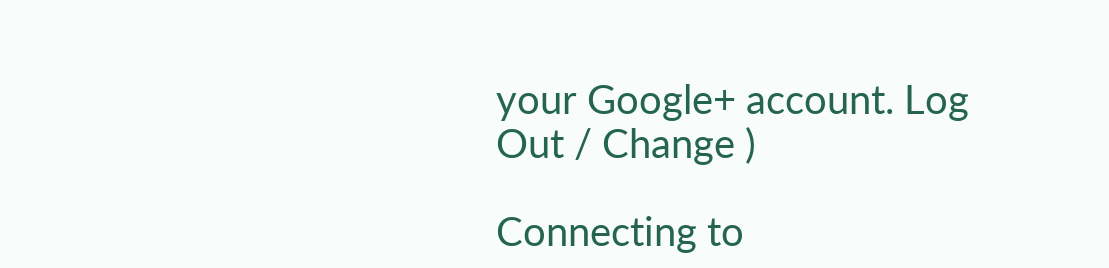your Google+ account. Log Out / Change )

Connecting to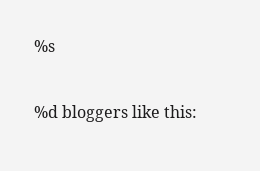%s

%d bloggers like this: